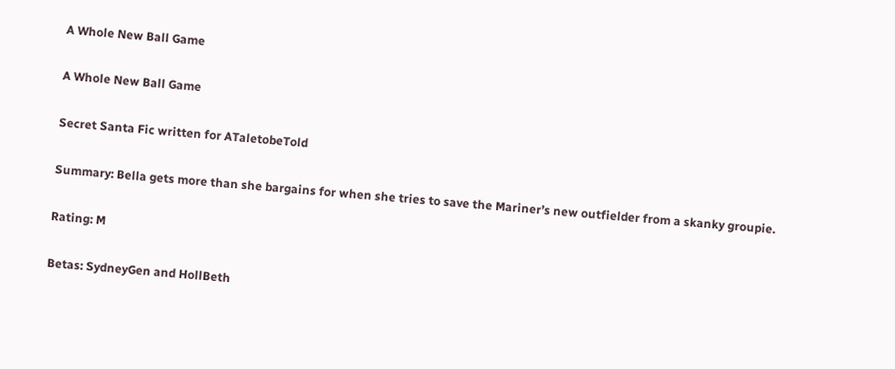A Whole New Ball Game

A Whole New Ball Game

Secret Santa Fic written for ATaletobeTold

Summary: Bella gets more than she bargains for when she tries to save the Mariner’s new outfielder from a skanky groupie.

Rating: M

Betas: SydneyGen and HollBeth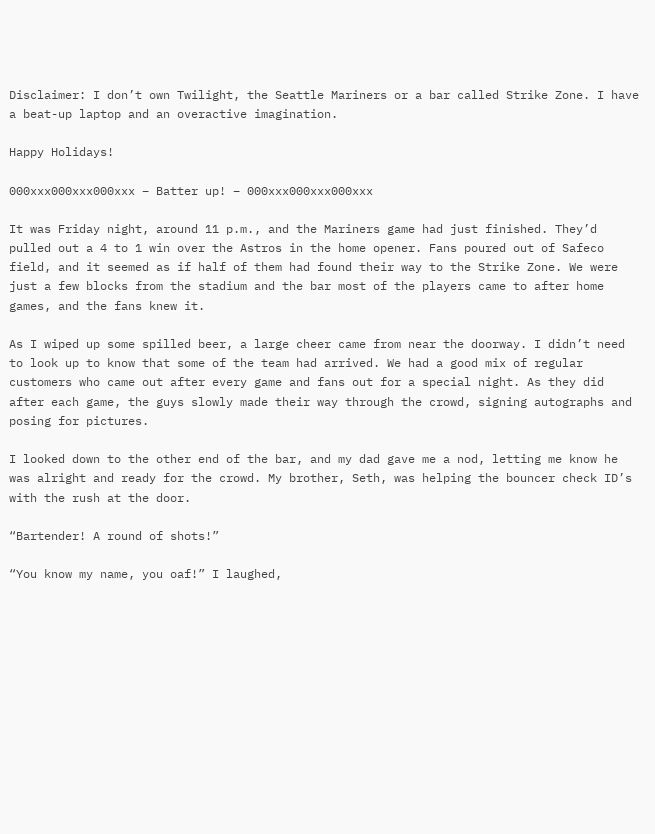Disclaimer: I don’t own Twilight, the Seattle Mariners or a bar called Strike Zone. I have a beat-up laptop and an overactive imagination.

Happy Holidays!

000xxx000xxx000xxx – Batter up! – 000xxx000xxx000xxx

It was Friday night, around 11 p.m., and the Mariners game had just finished. They’d pulled out a 4 to 1 win over the Astros in the home opener. Fans poured out of Safeco field, and it seemed as if half of them had found their way to the Strike Zone. We were just a few blocks from the stadium and the bar most of the players came to after home games, and the fans knew it.

As I wiped up some spilled beer, a large cheer came from near the doorway. I didn’t need to look up to know that some of the team had arrived. We had a good mix of regular customers who came out after every game and fans out for a special night. As they did after each game, the guys slowly made their way through the crowd, signing autographs and posing for pictures.

I looked down to the other end of the bar, and my dad gave me a nod, letting me know he was alright and ready for the crowd. My brother, Seth, was helping the bouncer check ID’s with the rush at the door.

“Bartender! A round of shots!”

“You know my name, you oaf!” I laughed,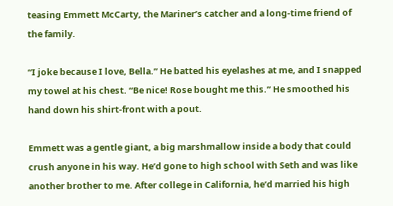teasing Emmett McCarty, the Mariner’s catcher and a long-time friend of the family.

“I joke because I love, Bella.” He batted his eyelashes at me, and I snapped my towel at his chest. “Be nice! Rose bought me this.” He smoothed his hand down his shirt-front with a pout.

Emmett was a gentle giant, a big marshmallow inside a body that could crush anyone in his way. He’d gone to high school with Seth and was like another brother to me. After college in California, he’d married his high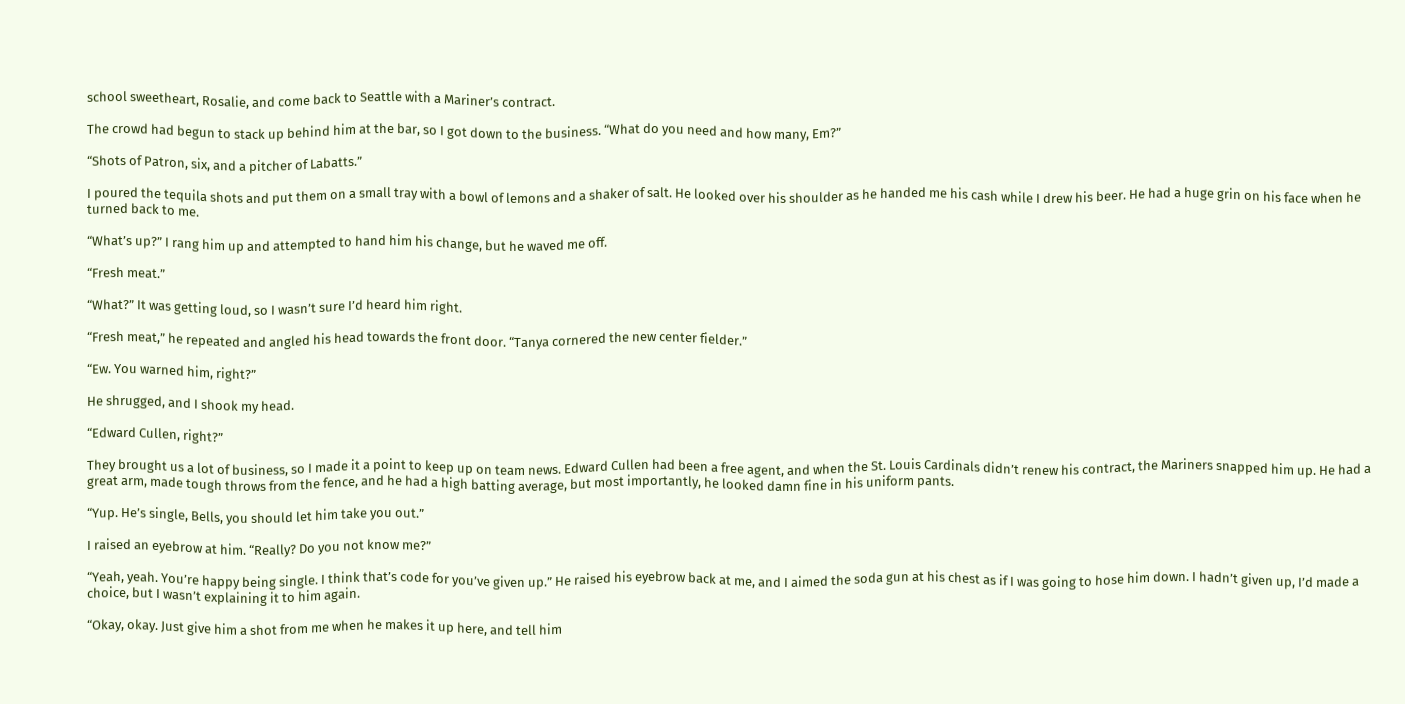school sweetheart, Rosalie, and come back to Seattle with a Mariner’s contract.

The crowd had begun to stack up behind him at the bar, so I got down to the business. “What do you need and how many, Em?”

“Shots of Patron, six, and a pitcher of Labatts.”

I poured the tequila shots and put them on a small tray with a bowl of lemons and a shaker of salt. He looked over his shoulder as he handed me his cash while I drew his beer. He had a huge grin on his face when he turned back to me.

“What’s up?” I rang him up and attempted to hand him his change, but he waved me off.

“Fresh meat.”

“What?” It was getting loud, so I wasn’t sure I’d heard him right.

“Fresh meat,” he repeated and angled his head towards the front door. “Tanya cornered the new center fielder.”

“Ew. You warned him, right?”

He shrugged, and I shook my head.

“Edward Cullen, right?”

They brought us a lot of business, so I made it a point to keep up on team news. Edward Cullen had been a free agent, and when the St. Louis Cardinals didn’t renew his contract, the Mariners snapped him up. He had a great arm, made tough throws from the fence, and he had a high batting average, but most importantly, he looked damn fine in his uniform pants.

“Yup. He’s single, Bells, you should let him take you out.”

I raised an eyebrow at him. “Really? Do you not know me?”

“Yeah, yeah. You’re happy being single. I think that’s code for you’ve given up.” He raised his eyebrow back at me, and I aimed the soda gun at his chest as if I was going to hose him down. I hadn’t given up, I’d made a choice, but I wasn’t explaining it to him again.

“Okay, okay. Just give him a shot from me when he makes it up here, and tell him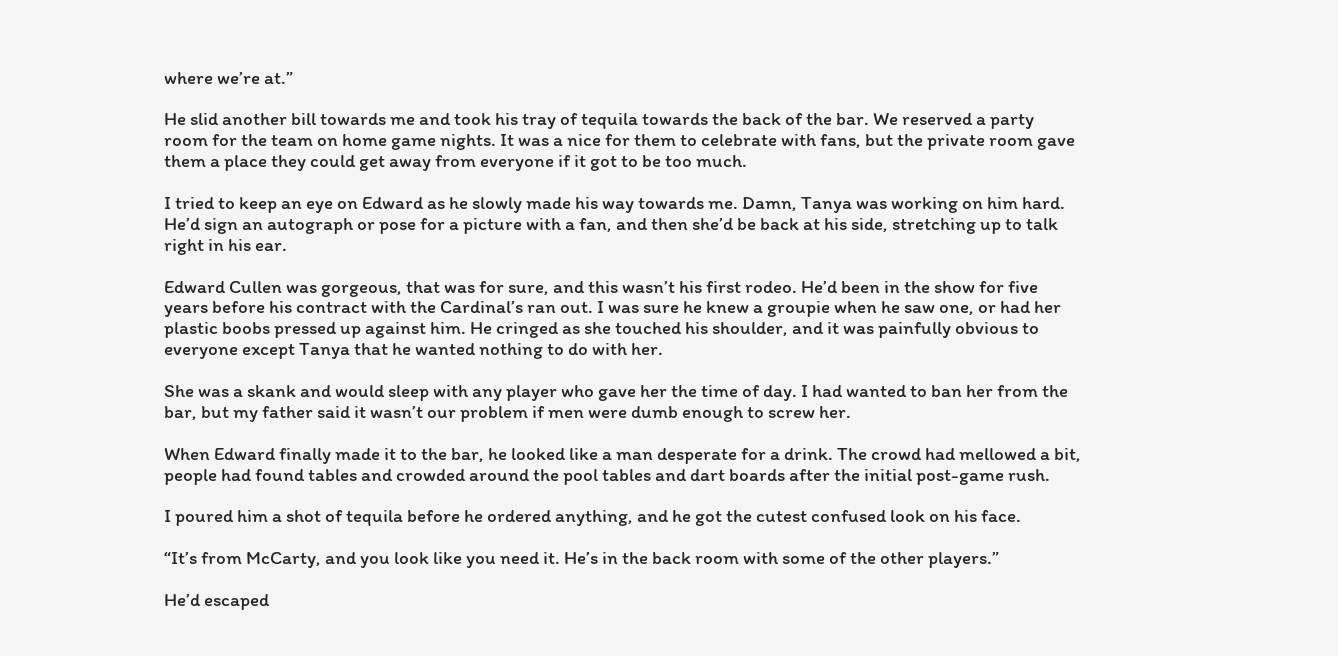where we’re at.”

He slid another bill towards me and took his tray of tequila towards the back of the bar. We reserved a party room for the team on home game nights. It was a nice for them to celebrate with fans, but the private room gave them a place they could get away from everyone if it got to be too much.

I tried to keep an eye on Edward as he slowly made his way towards me. Damn, Tanya was working on him hard. He’d sign an autograph or pose for a picture with a fan, and then she’d be back at his side, stretching up to talk right in his ear.

Edward Cullen was gorgeous, that was for sure, and this wasn’t his first rodeo. He’d been in the show for five years before his contract with the Cardinal’s ran out. I was sure he knew a groupie when he saw one, or had her plastic boobs pressed up against him. He cringed as she touched his shoulder, and it was painfully obvious to everyone except Tanya that he wanted nothing to do with her.

She was a skank and would sleep with any player who gave her the time of day. I had wanted to ban her from the bar, but my father said it wasn’t our problem if men were dumb enough to screw her.

When Edward finally made it to the bar, he looked like a man desperate for a drink. The crowd had mellowed a bit, people had found tables and crowded around the pool tables and dart boards after the initial post-game rush.

I poured him a shot of tequila before he ordered anything, and he got the cutest confused look on his face.

“It’s from McCarty, and you look like you need it. He’s in the back room with some of the other players.”

He’d escaped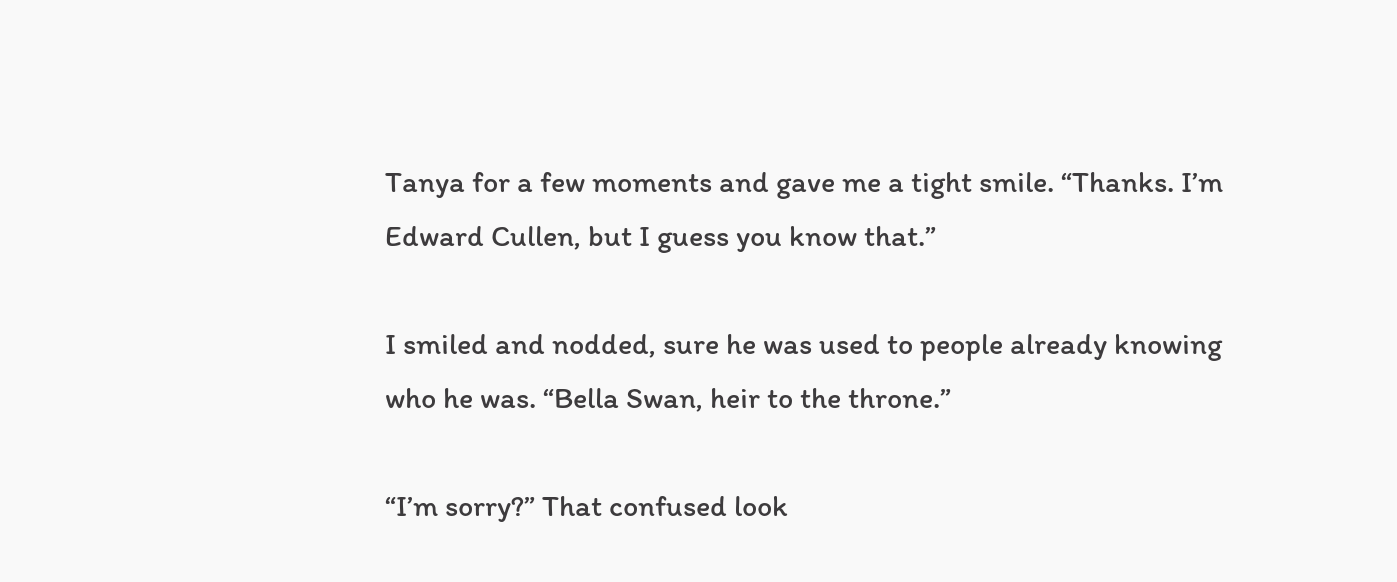Tanya for a few moments and gave me a tight smile. “Thanks. I’m Edward Cullen, but I guess you know that.”

I smiled and nodded, sure he was used to people already knowing who he was. “Bella Swan, heir to the throne.”

“I’m sorry?” That confused look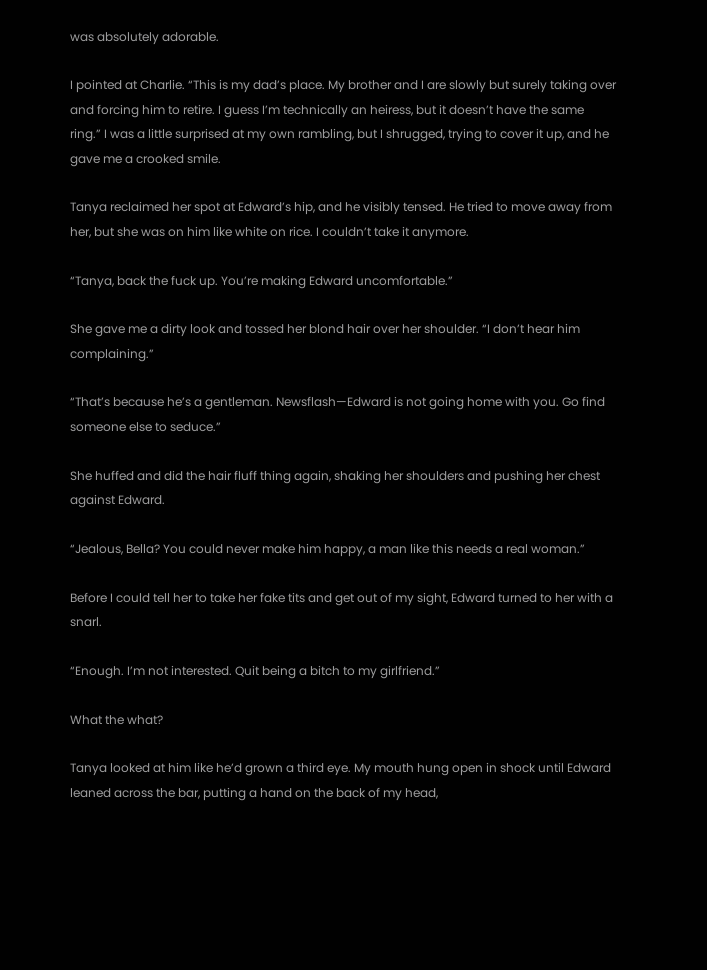was absolutely adorable.

I pointed at Charlie. “This is my dad’s place. My brother and I are slowly but surely taking over and forcing him to retire. I guess I’m technically an heiress, but it doesn’t have the same ring.” I was a little surprised at my own rambling, but I shrugged, trying to cover it up, and he gave me a crooked smile.

Tanya reclaimed her spot at Edward’s hip, and he visibly tensed. He tried to move away from her, but she was on him like white on rice. I couldn’t take it anymore.

“Tanya, back the fuck up. You’re making Edward uncomfortable.”

She gave me a dirty look and tossed her blond hair over her shoulder. “I don’t hear him complaining.”

“That’s because he’s a gentleman. Newsflash—Edward is not going home with you. Go find someone else to seduce.”

She huffed and did the hair fluff thing again, shaking her shoulders and pushing her chest against Edward.

“Jealous, Bella? You could never make him happy, a man like this needs a real woman.”

Before I could tell her to take her fake tits and get out of my sight, Edward turned to her with a snarl.

“Enough. I’m not interested. Quit being a bitch to my girlfriend.”

What the what?

Tanya looked at him like he’d grown a third eye. My mouth hung open in shock until Edward leaned across the bar, putting a hand on the back of my head,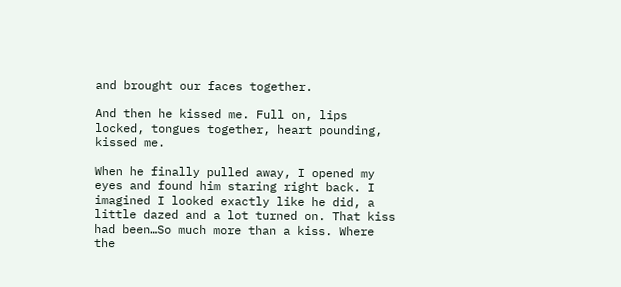and brought our faces together.

And then he kissed me. Full on, lips locked, tongues together, heart pounding, kissed me.

When he finally pulled away, I opened my eyes and found him staring right back. I imagined I looked exactly like he did, a little dazed and a lot turned on. That kiss had been…So much more than a kiss. Where the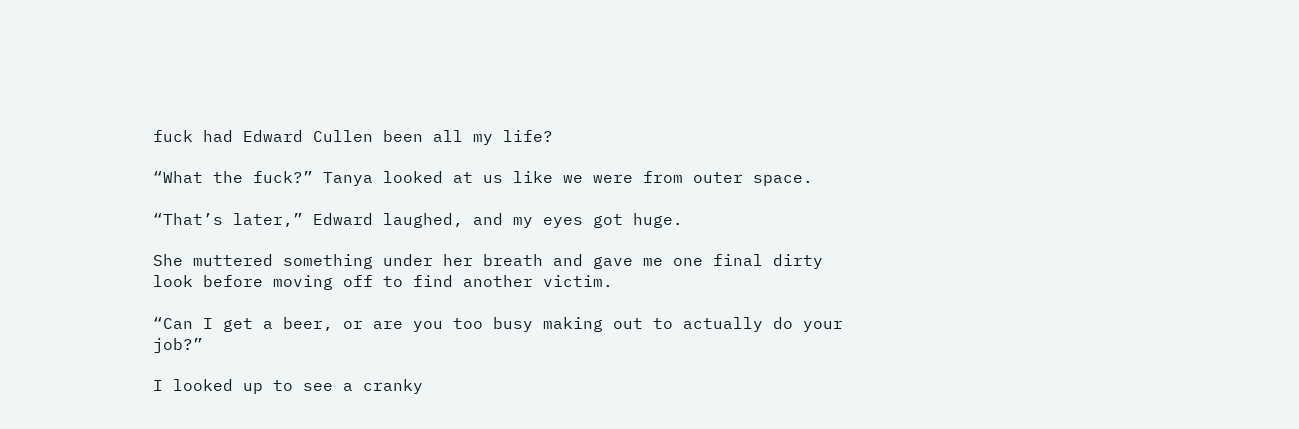fuck had Edward Cullen been all my life?

“What the fuck?” Tanya looked at us like we were from outer space.

“That’s later,” Edward laughed, and my eyes got huge.

She muttered something under her breath and gave me one final dirty look before moving off to find another victim.

“Can I get a beer, or are you too busy making out to actually do your job?”

I looked up to see a cranky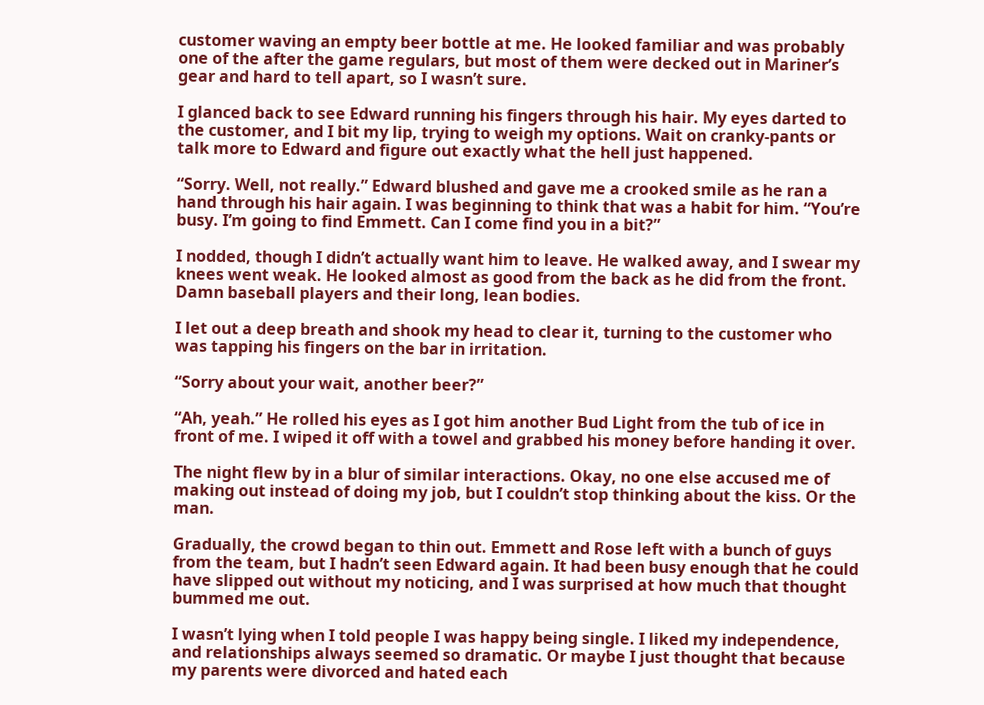customer waving an empty beer bottle at me. He looked familiar and was probably one of the after the game regulars, but most of them were decked out in Mariner’s gear and hard to tell apart, so I wasn’t sure.

I glanced back to see Edward running his fingers through his hair. My eyes darted to the customer, and I bit my lip, trying to weigh my options. Wait on cranky-pants or talk more to Edward and figure out exactly what the hell just happened.

“Sorry. Well, not really.” Edward blushed and gave me a crooked smile as he ran a hand through his hair again. I was beginning to think that was a habit for him. “You’re busy. I’m going to find Emmett. Can I come find you in a bit?”

I nodded, though I didn’t actually want him to leave. He walked away, and I swear my knees went weak. He looked almost as good from the back as he did from the front. Damn baseball players and their long, lean bodies.

I let out a deep breath and shook my head to clear it, turning to the customer who was tapping his fingers on the bar in irritation.

“Sorry about your wait, another beer?”

“Ah, yeah.” He rolled his eyes as I got him another Bud Light from the tub of ice in front of me. I wiped it off with a towel and grabbed his money before handing it over.

The night flew by in a blur of similar interactions. Okay, no one else accused me of making out instead of doing my job, but I couldn’t stop thinking about the kiss. Or the man.

Gradually, the crowd began to thin out. Emmett and Rose left with a bunch of guys from the team, but I hadn’t seen Edward again. It had been busy enough that he could have slipped out without my noticing, and I was surprised at how much that thought bummed me out.

I wasn’t lying when I told people I was happy being single. I liked my independence, and relationships always seemed so dramatic. Or maybe I just thought that because my parents were divorced and hated each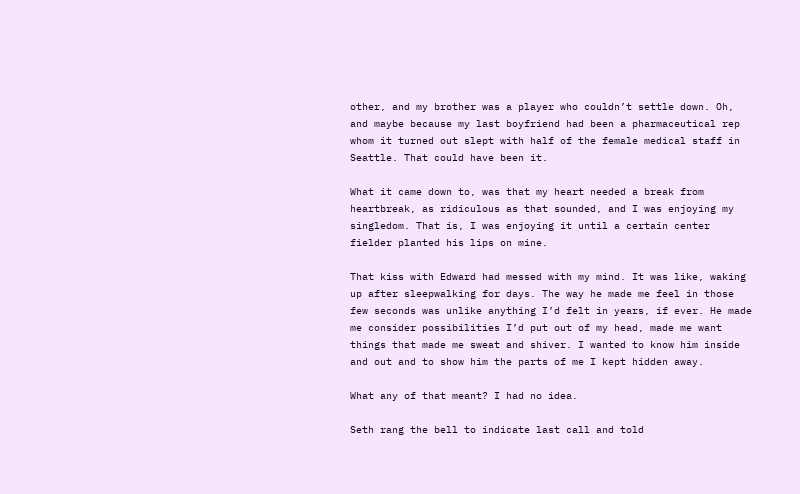other, and my brother was a player who couldn’t settle down. Oh, and maybe because my last boyfriend had been a pharmaceutical rep whom it turned out slept with half of the female medical staff in Seattle. That could have been it.

What it came down to, was that my heart needed a break from heartbreak, as ridiculous as that sounded, and I was enjoying my singledom. That is, I was enjoying it until a certain center fielder planted his lips on mine.

That kiss with Edward had messed with my mind. It was like, waking up after sleepwalking for days. The way he made me feel in those few seconds was unlike anything I’d felt in years, if ever. He made me consider possibilities I’d put out of my head, made me want things that made me sweat and shiver. I wanted to know him inside and out and to show him the parts of me I kept hidden away.

What any of that meant? I had no idea.

Seth rang the bell to indicate last call and told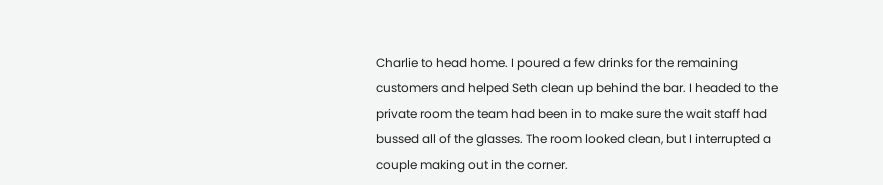Charlie to head home. I poured a few drinks for the remaining customers and helped Seth clean up behind the bar. I headed to the private room the team had been in to make sure the wait staff had bussed all of the glasses. The room looked clean, but I interrupted a couple making out in the corner.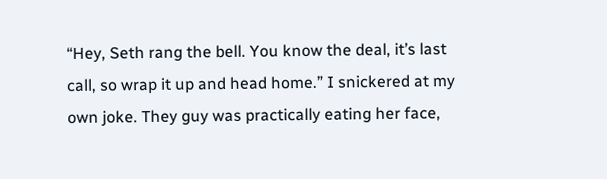“Hey, Seth rang the bell. You know the deal, it’s last call, so wrap it up and head home.” I snickered at my own joke. They guy was practically eating her face,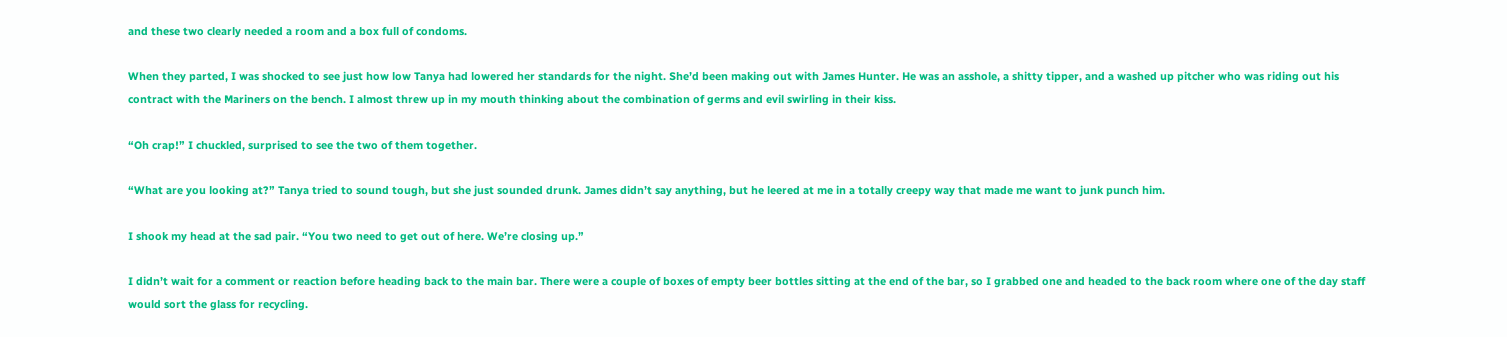and these two clearly needed a room and a box full of condoms.

When they parted, I was shocked to see just how low Tanya had lowered her standards for the night. She’d been making out with James Hunter. He was an asshole, a shitty tipper, and a washed up pitcher who was riding out his contract with the Mariners on the bench. I almost threw up in my mouth thinking about the combination of germs and evil swirling in their kiss.

“Oh crap!” I chuckled, surprised to see the two of them together.

“What are you looking at?” Tanya tried to sound tough, but she just sounded drunk. James didn’t say anything, but he leered at me in a totally creepy way that made me want to junk punch him.

I shook my head at the sad pair. “You two need to get out of here. We’re closing up.”

I didn’t wait for a comment or reaction before heading back to the main bar. There were a couple of boxes of empty beer bottles sitting at the end of the bar, so I grabbed one and headed to the back room where one of the day staff would sort the glass for recycling.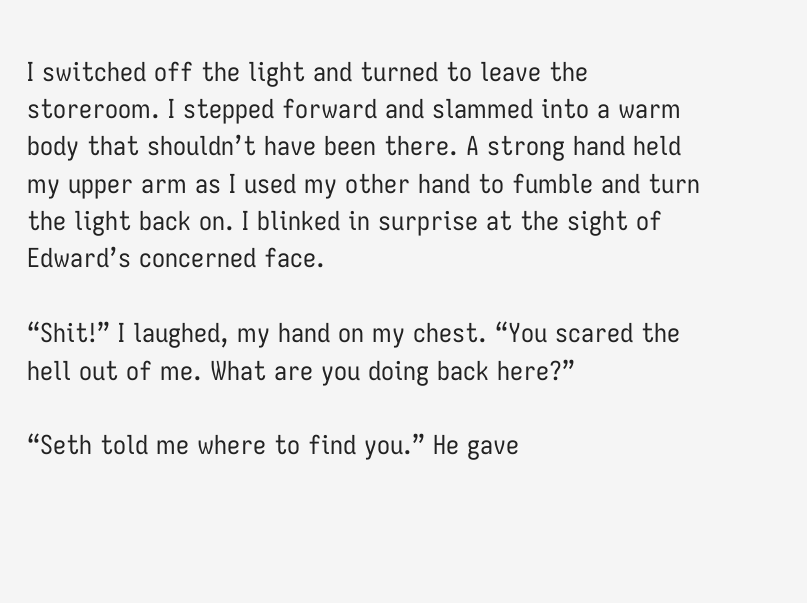I switched off the light and turned to leave the storeroom. I stepped forward and slammed into a warm body that shouldn’t have been there. A strong hand held my upper arm as I used my other hand to fumble and turn the light back on. I blinked in surprise at the sight of Edward’s concerned face.

“Shit!” I laughed, my hand on my chest. “You scared the hell out of me. What are you doing back here?”

“Seth told me where to find you.” He gave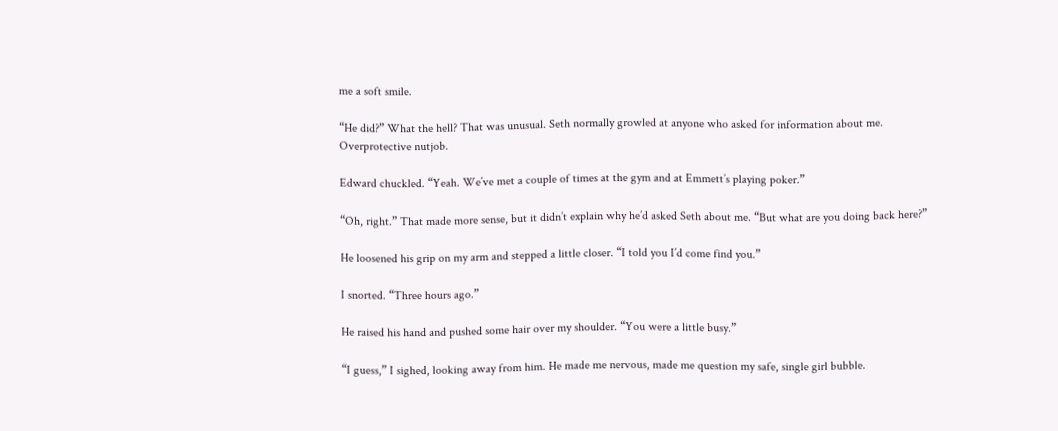me a soft smile.

“He did?” What the hell? That was unusual. Seth normally growled at anyone who asked for information about me. Overprotective nutjob.

Edward chuckled. “Yeah. We’ve met a couple of times at the gym and at Emmett’s playing poker.”

“Oh, right.” That made more sense, but it didn’t explain why he’d asked Seth about me. “But what are you doing back here?”

He loosened his grip on my arm and stepped a little closer. “I told you I’d come find you.”

I snorted. “Three hours ago.”

He raised his hand and pushed some hair over my shoulder. “You were a little busy.”

“I guess,” I sighed, looking away from him. He made me nervous, made me question my safe, single girl bubble.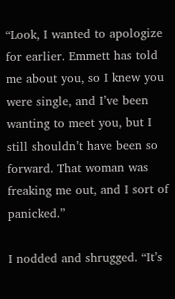“Look, I wanted to apologize for earlier. Emmett has told me about you, so I knew you were single, and I’ve been wanting to meet you, but I still shouldn’t have been so forward. That woman was freaking me out, and I sort of panicked.”

I nodded and shrugged. “It’s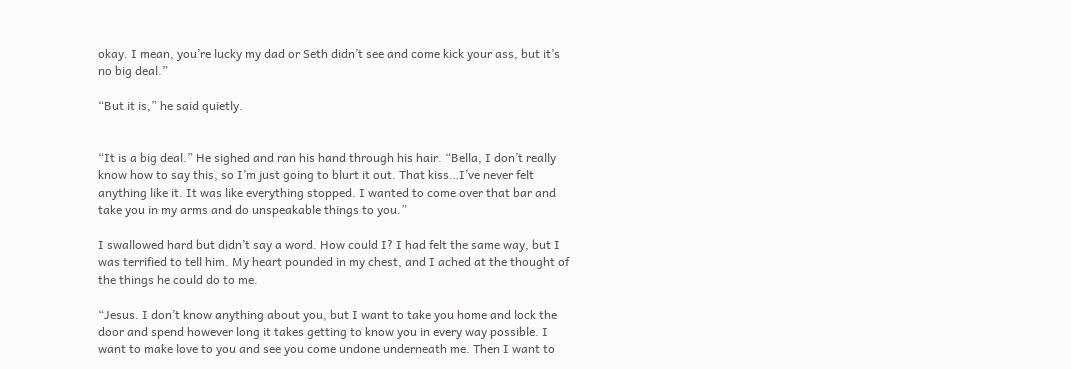okay. I mean, you’re lucky my dad or Seth didn’t see and come kick your ass, but it’s no big deal.”

“But it is,” he said quietly.


“It is a big deal.” He sighed and ran his hand through his hair. “Bella, I don’t really know how to say this, so I’m just going to blurt it out. That kiss…I’ve never felt anything like it. It was like everything stopped. I wanted to come over that bar and take you in my arms and do unspeakable things to you.”

I swallowed hard but didn’t say a word. How could I? I had felt the same way, but I was terrified to tell him. My heart pounded in my chest, and I ached at the thought of the things he could do to me.

“Jesus. I don’t know anything about you, but I want to take you home and lock the door and spend however long it takes getting to know you in every way possible. I want to make love to you and see you come undone underneath me. Then I want to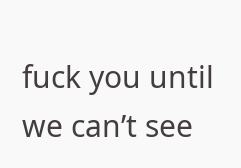fuck you until we can’t see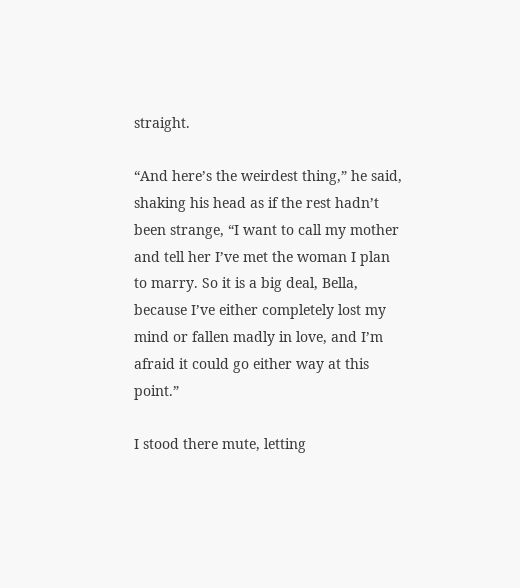straight.

“And here’s the weirdest thing,” he said, shaking his head as if the rest hadn’t been strange, “I want to call my mother and tell her I’ve met the woman I plan to marry. So it is a big deal, Bella, because I’ve either completely lost my mind or fallen madly in love, and I’m afraid it could go either way at this point.”

I stood there mute, letting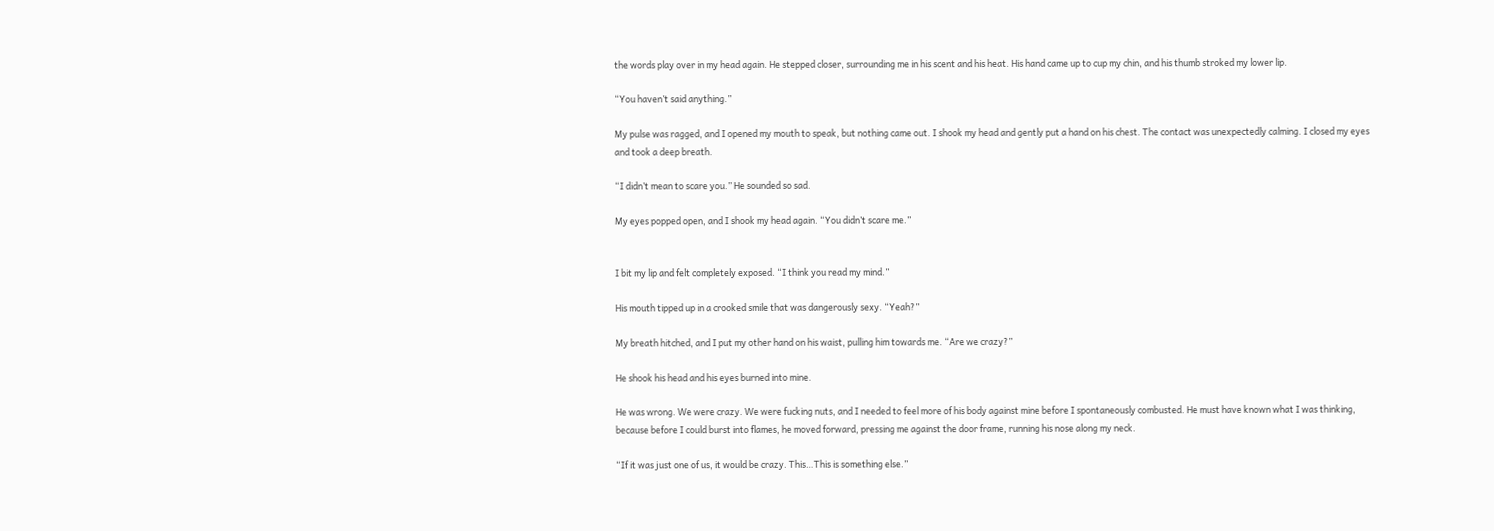the words play over in my head again. He stepped closer, surrounding me in his scent and his heat. His hand came up to cup my chin, and his thumb stroked my lower lip.

“You haven’t said anything.”

My pulse was ragged, and I opened my mouth to speak, but nothing came out. I shook my head and gently put a hand on his chest. The contact was unexpectedly calming. I closed my eyes and took a deep breath.

“I didn’t mean to scare you.” He sounded so sad.

My eyes popped open, and I shook my head again. “You didn’t scare me.”


I bit my lip and felt completely exposed. “I think you read my mind.”

His mouth tipped up in a crooked smile that was dangerously sexy. “Yeah?”

My breath hitched, and I put my other hand on his waist, pulling him towards me. “Are we crazy?”

He shook his head and his eyes burned into mine.

He was wrong. We were crazy. We were fucking nuts, and I needed to feel more of his body against mine before I spontaneously combusted. He must have known what I was thinking, because before I could burst into flames, he moved forward, pressing me against the door frame, running his nose along my neck.

“If it was just one of us, it would be crazy. This…This is something else.”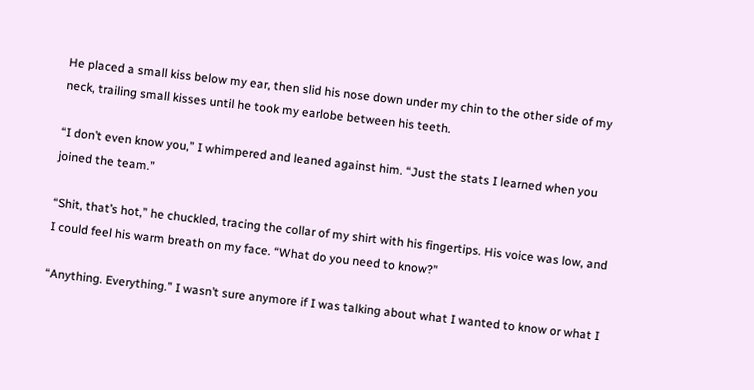He placed a small kiss below my ear, then slid his nose down under my chin to the other side of my neck, trailing small kisses until he took my earlobe between his teeth.

“I don’t even know you,” I whimpered and leaned against him. “Just the stats I learned when you joined the team.”

“Shit, that’s hot,” he chuckled, tracing the collar of my shirt with his fingertips. His voice was low, and I could feel his warm breath on my face. “What do you need to know?”

“Anything. Everything.” I wasn’t sure anymore if I was talking about what I wanted to know or what I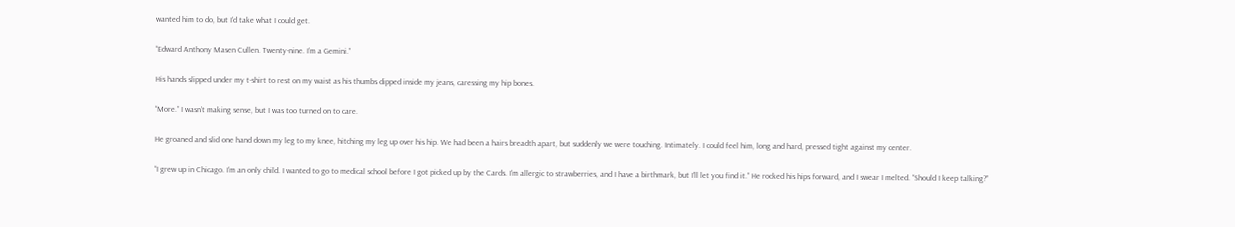wanted him to do, but I’d take what I could get.

“Edward Anthony Masen Cullen. Twenty-nine. I’m a Gemini.”

His hands slipped under my t-shirt to rest on my waist as his thumbs dipped inside my jeans, caressing my hip bones.

“More.” I wasn’t making sense, but I was too turned on to care.

He groaned and slid one hand down my leg to my knee, hitching my leg up over his hip. We had been a hairs breadth apart, but suddenly we were touching. Intimately. I could feel him, long and hard, pressed tight against my center.

“I grew up in Chicago. I’m an only child. I wanted to go to medical school before I got picked up by the Cards. I’m allergic to strawberries, and I have a birthmark, but I’ll let you find it.” He rocked his hips forward, and I swear I melted. “Should I keep talking?”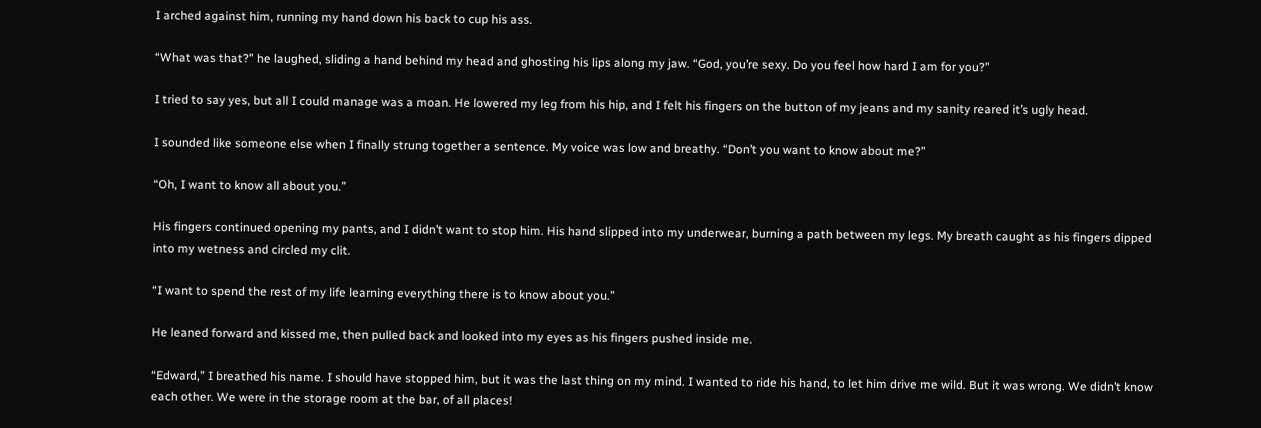I arched against him, running my hand down his back to cup his ass.

“What was that?” he laughed, sliding a hand behind my head and ghosting his lips along my jaw. “God, you’re sexy. Do you feel how hard I am for you?”

I tried to say yes, but all I could manage was a moan. He lowered my leg from his hip, and I felt his fingers on the button of my jeans and my sanity reared it’s ugly head.

I sounded like someone else when I finally strung together a sentence. My voice was low and breathy. “Don’t you want to know about me?”

“Oh, I want to know all about you.”

His fingers continued opening my pants, and I didn’t want to stop him. His hand slipped into my underwear, burning a path between my legs. My breath caught as his fingers dipped into my wetness and circled my clit.

“I want to spend the rest of my life learning everything there is to know about you.”

He leaned forward and kissed me, then pulled back and looked into my eyes as his fingers pushed inside me.

“Edward,” I breathed his name. I should have stopped him, but it was the last thing on my mind. I wanted to ride his hand, to let him drive me wild. But it was wrong. We didn’t know each other. We were in the storage room at the bar, of all places!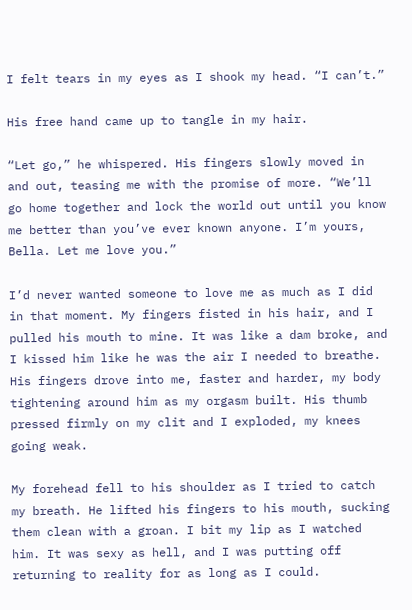I felt tears in my eyes as I shook my head. “I can’t.”

His free hand came up to tangle in my hair.

“Let go,” he whispered. His fingers slowly moved in and out, teasing me with the promise of more. “We’ll go home together and lock the world out until you know me better than you’ve ever known anyone. I’m yours, Bella. Let me love you.”

I’d never wanted someone to love me as much as I did in that moment. My fingers fisted in his hair, and I pulled his mouth to mine. It was like a dam broke, and I kissed him like he was the air I needed to breathe. His fingers drove into me, faster and harder, my body tightening around him as my orgasm built. His thumb pressed firmly on my clit and I exploded, my knees going weak.

My forehead fell to his shoulder as I tried to catch my breath. He lifted his fingers to his mouth, sucking them clean with a groan. I bit my lip as I watched him. It was sexy as hell, and I was putting off returning to reality for as long as I could.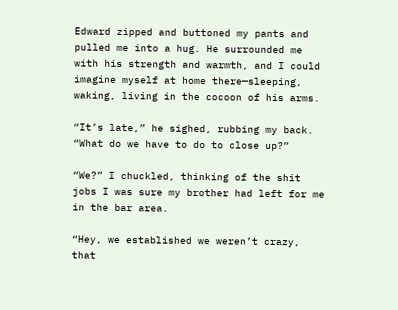Edward zipped and buttoned my pants and pulled me into a hug. He surrounded me with his strength and warmth, and I could imagine myself at home there—sleeping, waking, living in the cocoon of his arms.

“It’s late,” he sighed, rubbing my back. “What do we have to do to close up?”

“We?” I chuckled, thinking of the shit jobs I was sure my brother had left for me in the bar area.

“Hey, we established we weren’t crazy, that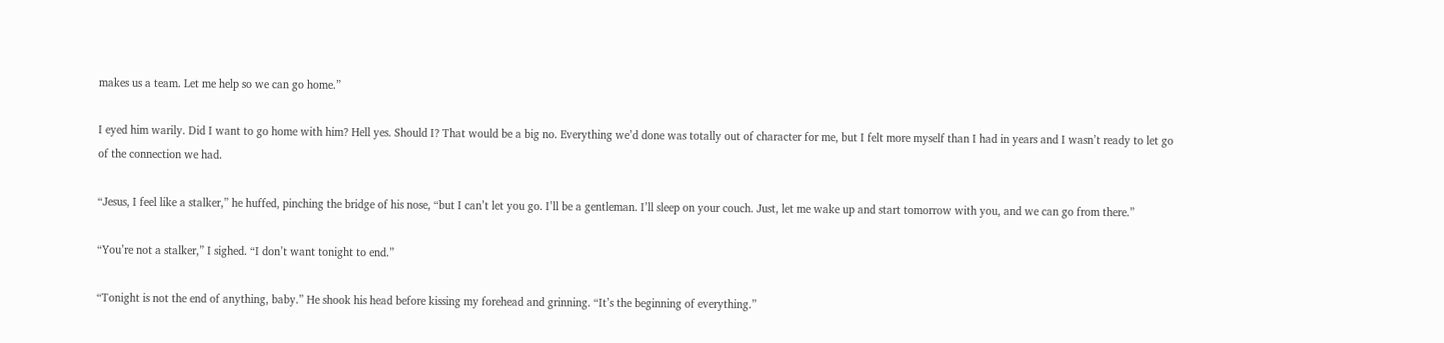makes us a team. Let me help so we can go home.”

I eyed him warily. Did I want to go home with him? Hell yes. Should I? That would be a big no. Everything we’d done was totally out of character for me, but I felt more myself than I had in years and I wasn’t ready to let go of the connection we had.

“Jesus, I feel like a stalker,” he huffed, pinching the bridge of his nose, “but I can’t let you go. I’ll be a gentleman. I’ll sleep on your couch. Just, let me wake up and start tomorrow with you, and we can go from there.”

“You’re not a stalker,” I sighed. “I don’t want tonight to end.”

“Tonight is not the end of anything, baby.” He shook his head before kissing my forehead and grinning. “It’s the beginning of everything.”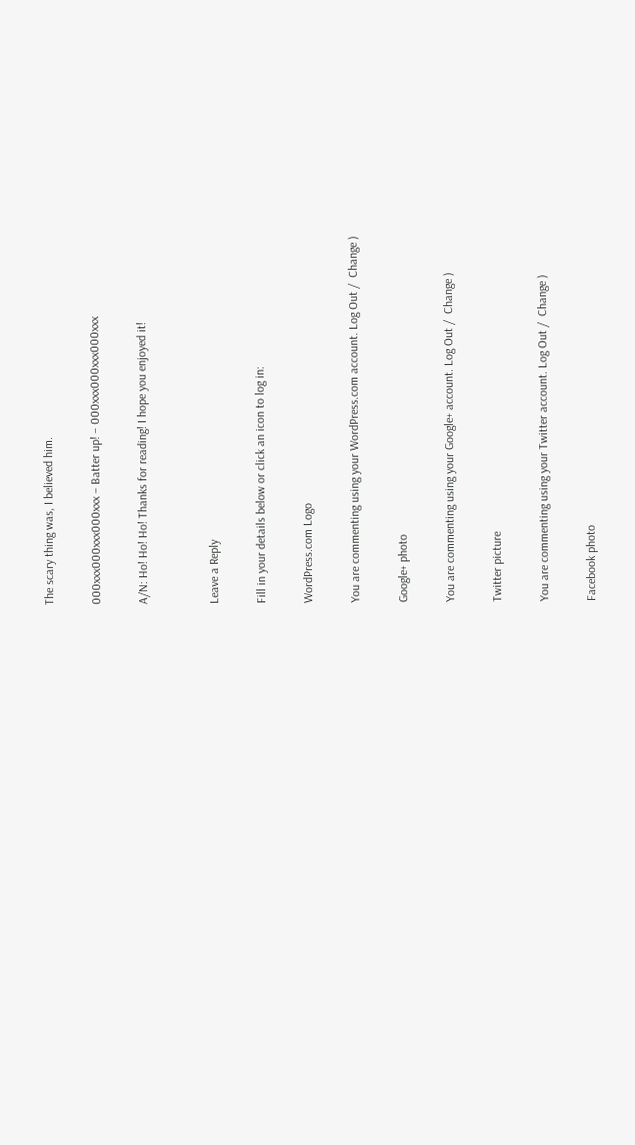The scary thing was, I believed him.

000xxx000xxx000xxx – Batter up! – 000xxx000xxx000xxx

A/N: Ho! Ho! Ho! Thanks for reading! I hope you enjoyed it!


Leave a Reply

Fill in your details below or click an icon to log in:

WordPress.com Logo

You are commenting using your WordPress.com account. Log Out /  Change )

Google+ photo

You are commenting using your Google+ account. Log Out /  Change )

Twitter picture

You are commenting using your Twitter account. Log Out /  Change )

Facebook photo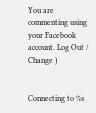You are commenting using your Facebook account. Log Out /  Change )


Connecting to %s